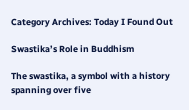Category Archives: Today I Found Out

Swastika’s Role in Buddhism

The swastika, a symbol with a history spanning over five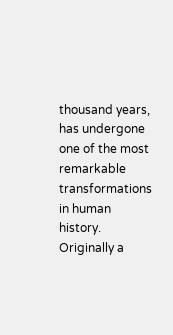thousand years, has undergone one of the most remarkable transformations in human history. Originally a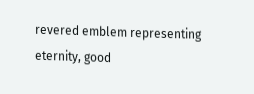revered emblem representing eternity, good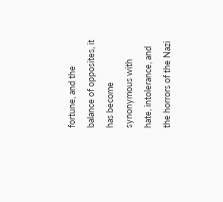fortune, and the balance of opposites, it has become synonymous with hate, intolerance, and the horrors of the Nazi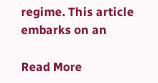regime. This article embarks on an

Read More